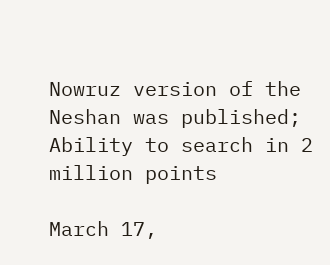Nowruz version of the Neshan was published; Ability to search in 2 million points

March 17,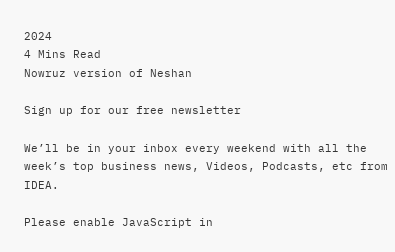2024
4 Mins Read
Nowruz version of Neshan

Sign up for our free newsletter

We’ll be in your inbox every weekend with all the week’s top business news, Videos, Podcasts, etc from IDEA.

Please enable JavaScript in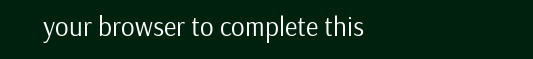your browser to complete this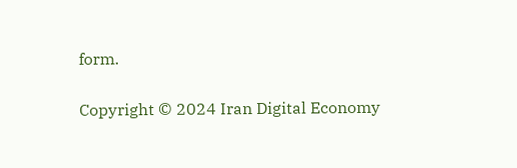form.

Copyright © 2024 Iran Digital Economy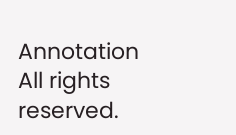Annotation All rights reserved.